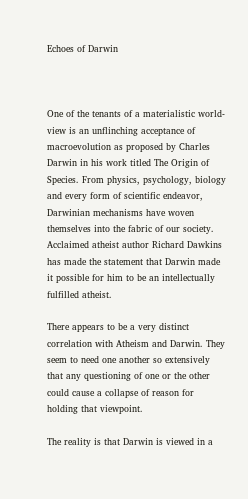Echoes of Darwin



One of the tenants of a materialistic world-view is an unflinching acceptance of macroevolution as proposed by Charles Darwin in his work titled The Origin of Species. From physics, psychology, biology and every form of scientific endeavor, Darwinian mechanisms have woven themselves into the fabric of our society. Acclaimed atheist author Richard Dawkins has made the statement that Darwin made it possible for him to be an intellectually fulfilled atheist.

There appears to be a very distinct correlation with Atheism and Darwin. They seem to need one another so extensively that any questioning of one or the other could cause a collapse of reason for holding that viewpoint.

The reality is that Darwin is viewed in a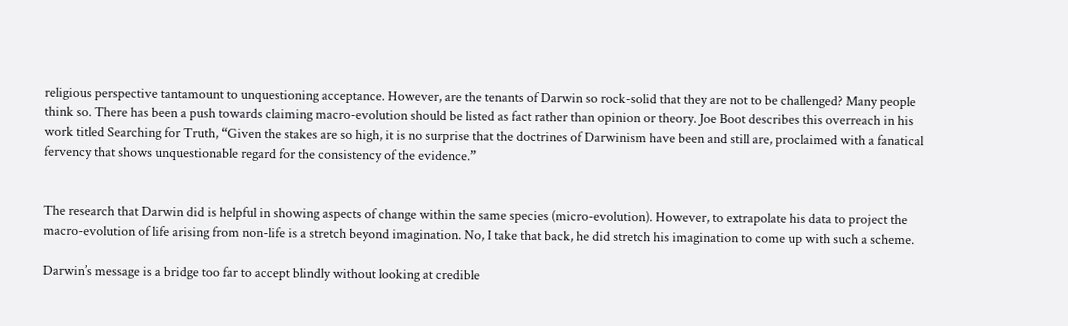religious perspective tantamount to unquestioning acceptance. However, are the tenants of Darwin so rock-solid that they are not to be challenged? Many people think so. There has been a push towards claiming macro-evolution should be listed as fact rather than opinion or theory. Joe Boot describes this overreach in his work titled Searching for Truth, “Given the stakes are so high, it is no surprise that the doctrines of Darwinism have been and still are, proclaimed with a fanatical fervency that shows unquestionable regard for the consistency of the evidence.”


The research that Darwin did is helpful in showing aspects of change within the same species (micro-evolution). However, to extrapolate his data to project the macro-evolution of life arising from non-life is a stretch beyond imagination. No, I take that back, he did stretch his imagination to come up with such a scheme.

Darwin’s message is a bridge too far to accept blindly without looking at credible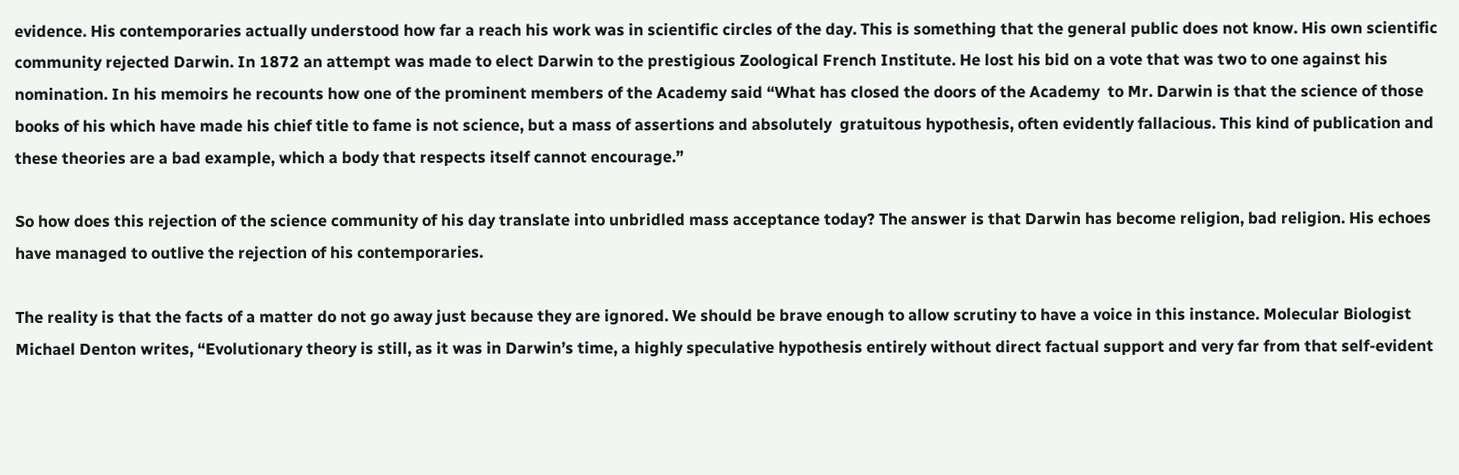evidence. His contemporaries actually understood how far a reach his work was in scientific circles of the day. This is something that the general public does not know. His own scientific community rejected Darwin. In 1872 an attempt was made to elect Darwin to the prestigious Zoological French Institute. He lost his bid on a vote that was two to one against his nomination. In his memoirs he recounts how one of the prominent members of the Academy said “What has closed the doors of the Academy  to Mr. Darwin is that the science of those books of his which have made his chief title to fame is not science, but a mass of assertions and absolutely  gratuitous hypothesis, often evidently fallacious. This kind of publication and these theories are a bad example, which a body that respects itself cannot encourage.”

So how does this rejection of the science community of his day translate into unbridled mass acceptance today? The answer is that Darwin has become religion, bad religion. His echoes have managed to outlive the rejection of his contemporaries.

The reality is that the facts of a matter do not go away just because they are ignored. We should be brave enough to allow scrutiny to have a voice in this instance. Molecular Biologist Michael Denton writes, “Evolutionary theory is still, as it was in Darwin’s time, a highly speculative hypothesis entirely without direct factual support and very far from that self-evident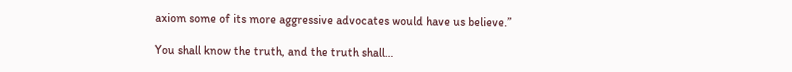axiom some of its more aggressive advocates would have us believe.”

You shall know the truth, and the truth shall…